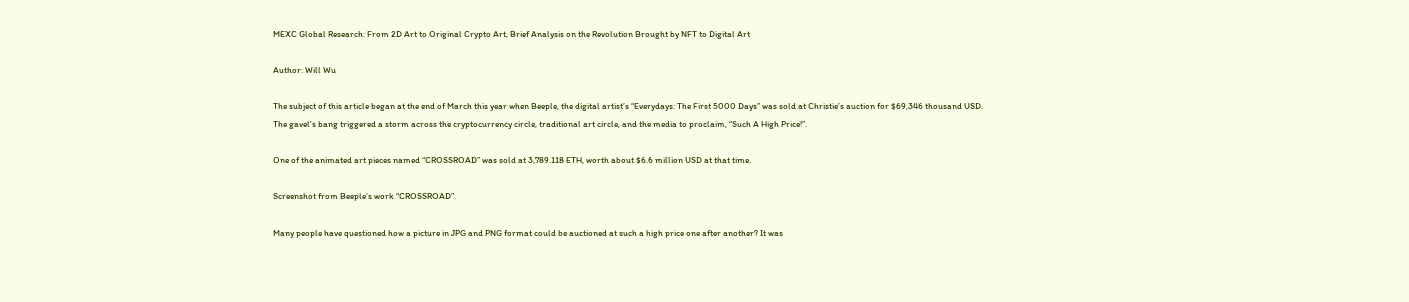MEXC Global Research: From 2D Art to Original Crypto Art, Brief Analysis on the Revolution Brought by NFT to Digital Art

Author: Will Wu

The subject of this article began at the end of March this year when Beeple, the digital artist’s “Everydays: The First 5000 Days” was sold at Christie’s auction for $69,346 thousand USD. The gavel’s bang triggered a storm across the cryptocurrency circle, traditional art circle, and the media to proclaim, “Such A High Price!”.

One of the animated art pieces named “CROSSROAD” was sold at 3,789.118 ETH, worth about $6.6 million USD at that time.

Screenshot from Beeple’s work “CROSSROAD”.

Many people have questioned how a picture in JPG and PNG format could be auctioned at such a high price one after another? It was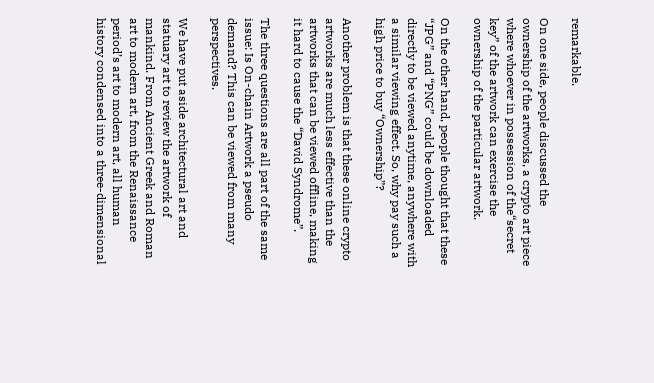remarkable.

On one side, people discussed the ownership of the artworks, a crypto art piece where whoever in possession of the“secret key” of the artwork can exercise the ownership of the particular artwork.

On the other hand, people thought that these “JPG” and “PNG” could be downloaded directly to be viewed anytime, anywhere with a similar viewing effect. So, why pay such a high price to buy “Ownership”?

Another problem is that these online crypto artworks are much less effective than the artworks that can be viewed offline, making it hard to cause the “David Syndrome”.

The three questions are all part of the same issue: Is On-chain Artwork a pseudo demand? This can be viewed from many perspectives.

We have put aside architectural art and statuary art to review the artwork of mankind. From Ancient Greek and Roman art to modern art, from the Renaissance period’s art to modern art, all human history condensed into a three-dimensional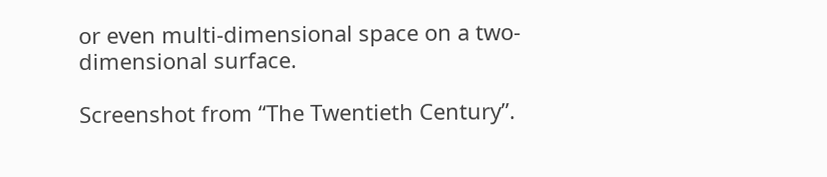or even multi-dimensional space on a two-dimensional surface.

Screenshot from “The Twentieth Century”.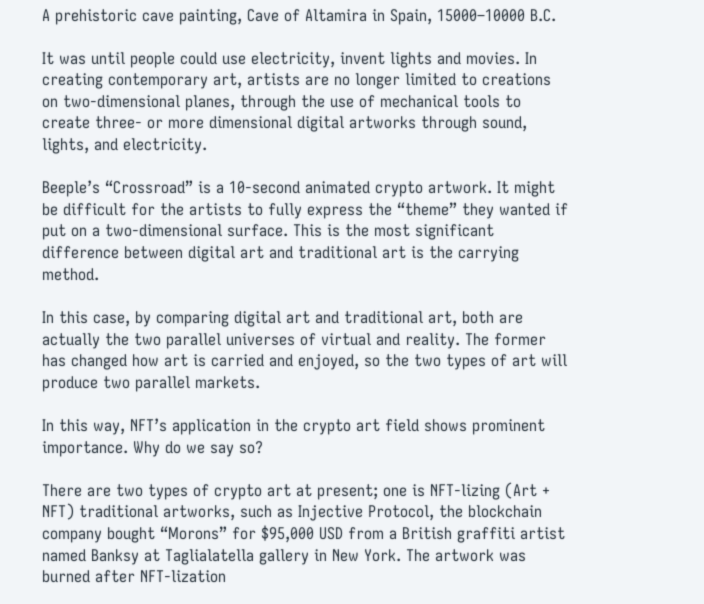A prehistoric cave painting, Cave of Altamira in Spain, 15000–10000 B.C.

It was until people could use electricity, invent lights and movies. In creating contemporary art, artists are no longer limited to creations on two-dimensional planes, through the use of mechanical tools to create three- or more dimensional digital artworks through sound, lights, and electricity.

Beeple’s “Crossroad” is a 10-second animated crypto artwork. It might be difficult for the artists to fully express the “theme” they wanted if put on a two-dimensional surface. This is the most significant difference between digital art and traditional art is the carrying method.

In this case, by comparing digital art and traditional art, both are actually the two parallel universes of virtual and reality. The former has changed how art is carried and enjoyed, so the two types of art will produce two parallel markets.

In this way, NFT’s application in the crypto art field shows prominent importance. Why do we say so?

There are two types of crypto art at present; one is NFT-lizing (Art + NFT) traditional artworks, such as Injective Protocol, the blockchain company bought “Morons” for $95,000 USD from a British graffiti artist named Banksy at Taglialatella gallery in New York. The artwork was burned after NFT-lization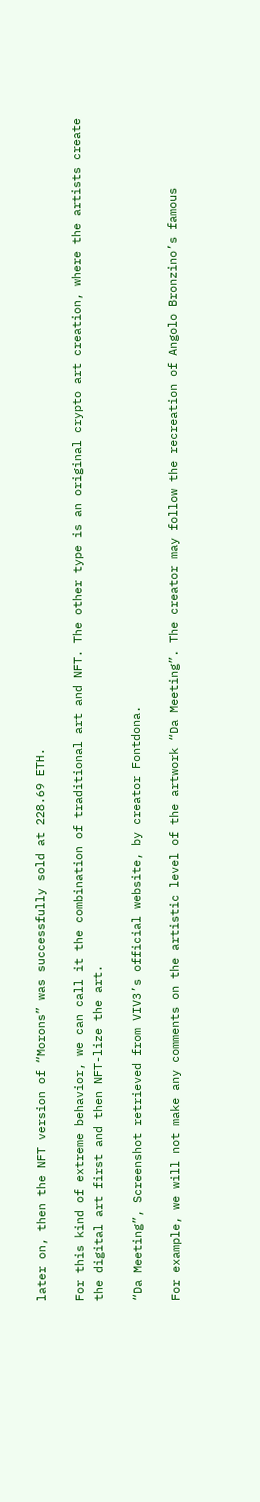later on, then the NFT version of “Morons” was successfully sold at 228.69 ETH.

For this kind of extreme behavior, we can call it the combination of traditional art and NFT. The other type is an original crypto art creation, where the artists create the digital art first and then NFT-lize the art.

“Da Meeting”, Screenshot retrieved from VIV3’s official website, by creator Fontdona.

For example, we will not make any comments on the artistic level of the artwork “Da Meeting”. The creator may follow the recreation of Angolo Bronzino’s famous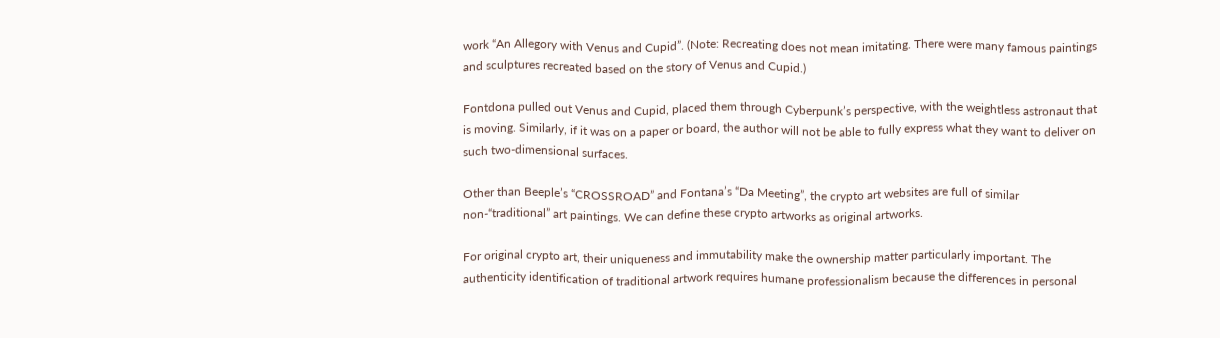work “An Allegory with Venus and Cupid”. (Note: Recreating does not mean imitating. There were many famous paintings and sculptures recreated based on the story of Venus and Cupid.)

Fontdona pulled out Venus and Cupid, placed them through Cyberpunk’s perspective, with the weightless astronaut that is moving. Similarly, if it was on a paper or board, the author will not be able to fully express what they want to deliver on such two-dimensional surfaces.

Other than Beeple’s “CROSSROAD” and Fontana’s “Da Meeting”, the crypto art websites are full of similar non-“traditional” art paintings. We can define these crypto artworks as original artworks.

For original crypto art, their uniqueness and immutability make the ownership matter particularly important. The authenticity identification of traditional artwork requires humane professionalism because the differences in personal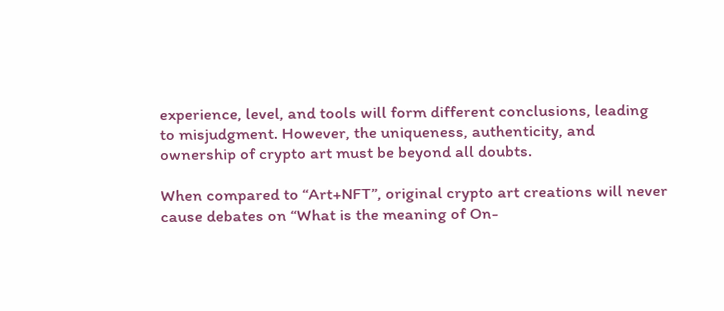experience, level, and tools will form different conclusions, leading to misjudgment. However, the uniqueness, authenticity, and ownership of crypto art must be beyond all doubts.

When compared to “Art+NFT”, original crypto art creations will never cause debates on “What is the meaning of On-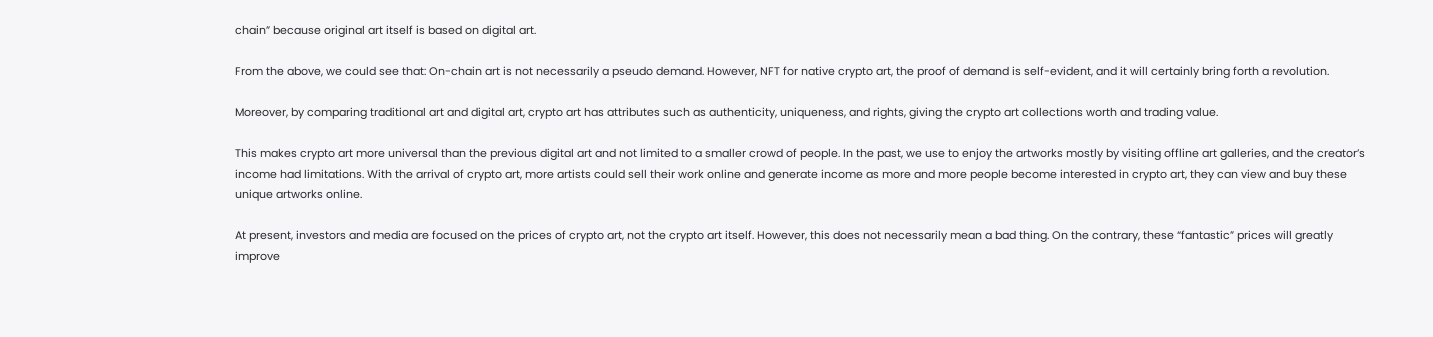chain” because original art itself is based on digital art.

From the above, we could see that: On-chain art is not necessarily a pseudo demand. However, NFT for native crypto art, the proof of demand is self-evident, and it will certainly bring forth a revolution.

Moreover, by comparing traditional art and digital art, crypto art has attributes such as authenticity, uniqueness, and rights, giving the crypto art collections worth and trading value.

This makes crypto art more universal than the previous digital art and not limited to a smaller crowd of people. In the past, we use to enjoy the artworks mostly by visiting offline art galleries, and the creator’s income had limitations. With the arrival of crypto art, more artists could sell their work online and generate income as more and more people become interested in crypto art, they can view and buy these unique artworks online.

At present, investors and media are focused on the prices of crypto art, not the crypto art itself. However, this does not necessarily mean a bad thing. On the contrary, these “fantastic” prices will greatly improve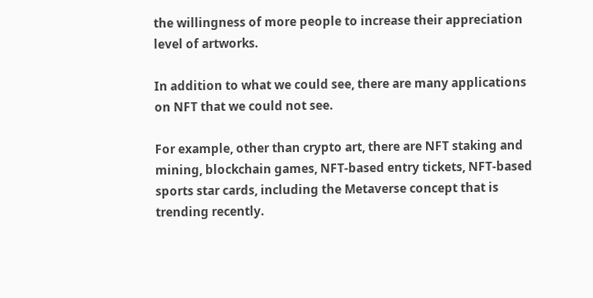the willingness of more people to increase their appreciation level of artworks.

In addition to what we could see, there are many applications on NFT that we could not see.

For example, other than crypto art, there are NFT staking and mining, blockchain games, NFT-based entry tickets, NFT-based sports star cards, including the Metaverse concept that is trending recently.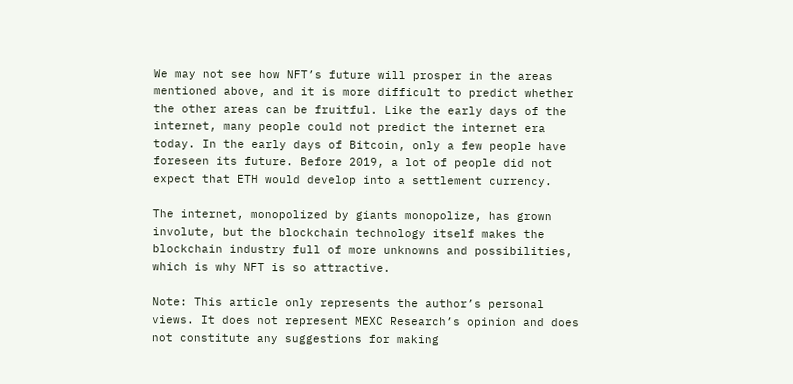We may not see how NFT’s future will prosper in the areas mentioned above, and it is more difficult to predict whether the other areas can be fruitful. Like the early days of the internet, many people could not predict the internet era today. In the early days of Bitcoin, only a few people have foreseen its future. Before 2019, a lot of people did not expect that ETH would develop into a settlement currency.

The internet, monopolized by giants monopolize, has grown involute, but the blockchain technology itself makes the blockchain industry full of more unknowns and possibilities, which is why NFT is so attractive.

Note: This article only represents the author’s personal views. It does not represent MEXC Research’s opinion and does not constitute any suggestions for making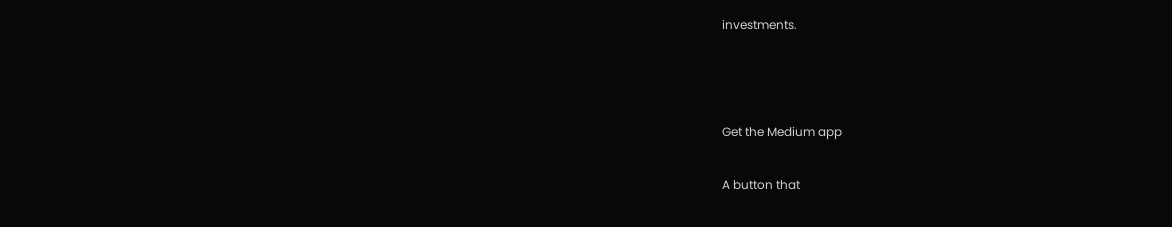investments.



Get the Medium app

A button that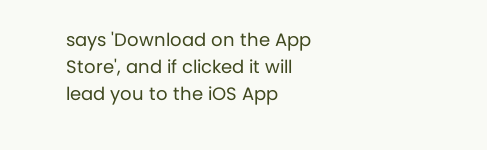says 'Download on the App Store', and if clicked it will lead you to the iOS App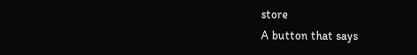store
A button that says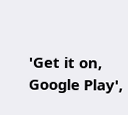'Get it on, Google Play',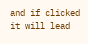and if clicked it will lead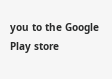you to the Google Play store